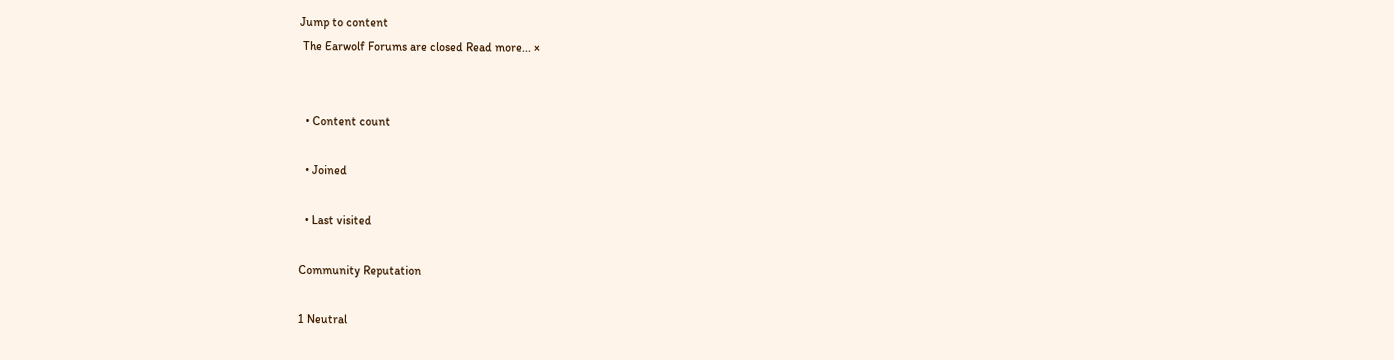Jump to content
 The Earwolf Forums are closed Read more... ×


  • Content count

  • Joined

  • Last visited

Community Reputation

1 Neutral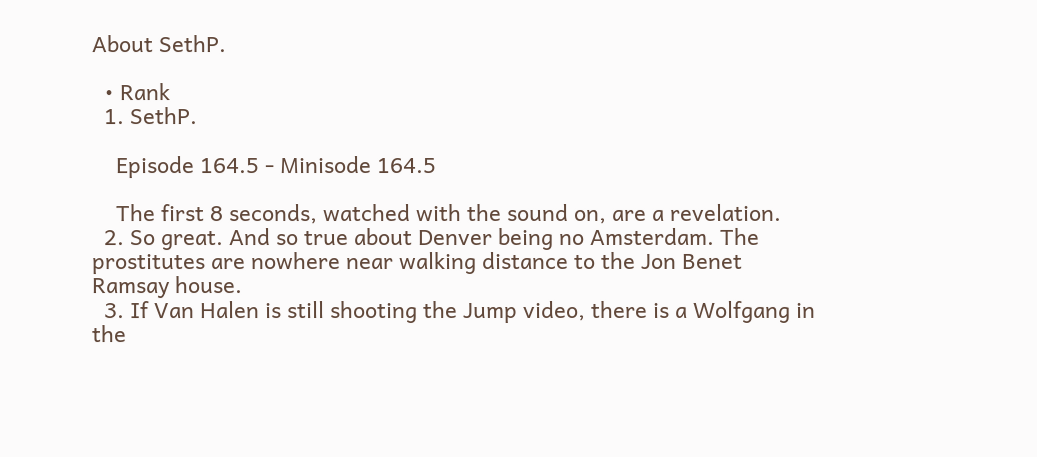About SethP.

  • Rank
  1. SethP.

    Episode 164.5 - Minisode 164.5

    The first 8 seconds, watched with the sound on, are a revelation.
  2. So great. And so true about Denver being no Amsterdam. The prostitutes are nowhere near walking distance to the Jon Benet Ramsay house.
  3. If Van Halen is still shooting the Jump video, there is a Wolfgang in the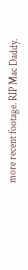more recent footage. RIP Mac Daddy.